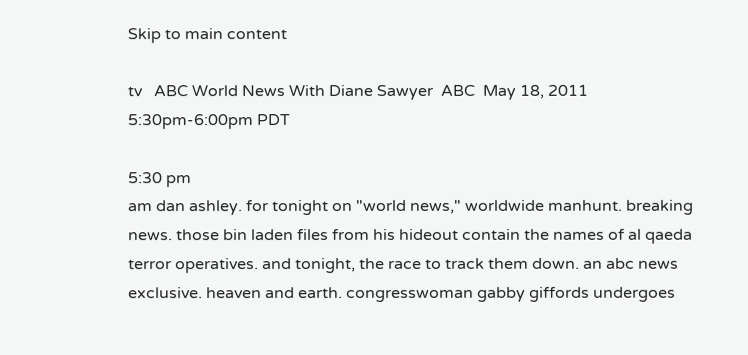Skip to main content

tv   ABC World News With Diane Sawyer  ABC  May 18, 2011 5:30pm-6:00pm PDT

5:30 pm
am dan ashley. for tonight on "world news," worldwide manhunt. breaking news. those bin laden files from his hideout contain the names of al qaeda terror operatives. and tonight, the race to track them down. an abc news exclusive. heaven and earth. congresswoman gabby giffords undergoes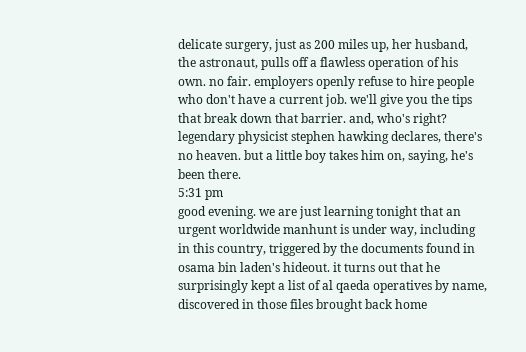delicate surgery, just as 200 miles up, her husband, the astronaut, pulls off a flawless operation of his own. no fair. employers openly refuse to hire people who don't have a current job. we'll give you the tips that break down that barrier. and, who's right? legendary physicist stephen hawking declares, there's no heaven. but a little boy takes him on, saying, he's been there.
5:31 pm
good evening. we are just learning tonight that an urgent worldwide manhunt is under way, including in this country, triggered by the documents found in osama bin laden's hideout. it turns out that he surprisingly kept a list of al qaeda operatives by name, discovered in those files brought back home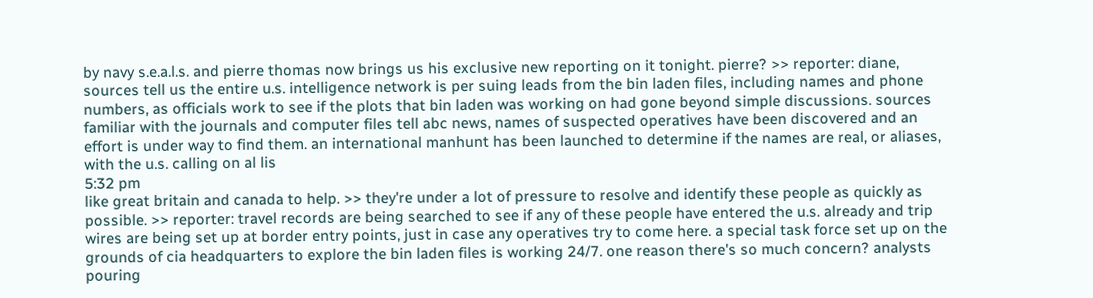by navy s.e.a.l.s. and pierre thomas now brings us his exclusive new reporting on it tonight. pierre? >> reporter: diane, sources tell us the entire u.s. intelligence network is per suing leads from the bin laden files, including names and phone numbers, as officials work to see if the plots that bin laden was working on had gone beyond simple discussions. sources familiar with the journals and computer files tell abc news, names of suspected operatives have been discovered and an effort is under way to find them. an international manhunt has been launched to determine if the names are real, or aliases, with the u.s. calling on al lis
5:32 pm
like great britain and canada to help. >> they're under a lot of pressure to resolve and identify these people as quickly as possible. >> reporter: travel records are being searched to see if any of these people have entered the u.s. already and trip wires are being set up at border entry points, just in case any operatives try to come here. a special task force set up on the grounds of cia headquarters to explore the bin laden files is working 24/7. one reason there's so much concern? analysts pouring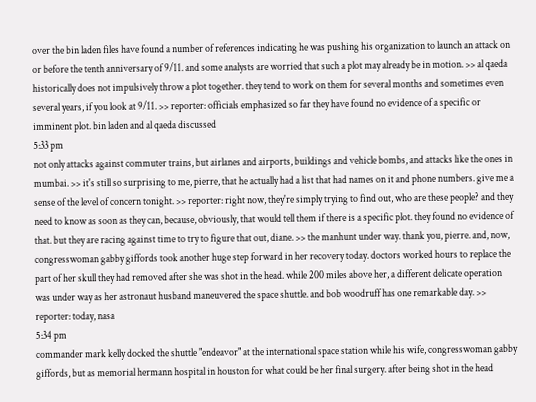over the bin laden files have found a number of references indicating he was pushing his organization to launch an attack on or before the tenth anniversary of 9/11. and some analysts are worried that such a plot may already be in motion. >> al qaeda historically does not impulsively throw a plot together. they tend to work on them for several months and sometimes even several years, if you look at 9/11. >> reporter: officials emphasized so far they have found no evidence of a specific or imminent plot. bin laden and al qaeda discussed
5:33 pm
not only attacks against commuter trains, but airlanes and airports, buildings and vehicle bombs, and attacks like the ones in mumbai. >> it's still so surprising to me, pierre, that he actually had a list that had names on it and phone numbers. give me a sense of the level of concern tonight. >> reporter: right now, they're simply trying to find out, who are these people? and they need to know as soon as they can, because, obviously, that would tell them if there is a specific plot. they found no evidence of that. but they are racing against time to try to figure that out, diane. >> the manhunt under way. thank you, pierre. and, now, congresswoman gabby giffords took another huge step forward in her recovery today. doctors worked hours to replace the part of her skull they had removed after she was shot in the head. while 200 miles above her, a different delicate operation was under way as her astronaut husband maneuvered the space shuttle. and bob woodruff has one remarkable day. >> reporter: today, nasa
5:34 pm
commander mark kelly docked the shuttle "endeavor" at the international space station while his wife, congresswoman gabby giffords, but as memorial hermann hospital in houston for what could be her final surgery. after being shot in the head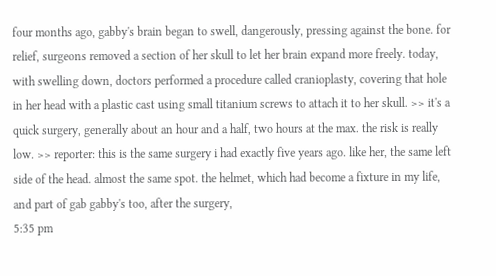four months ago, gabby's brain began to swell, dangerously, pressing against the bone. for relief, surgeons removed a section of her skull to let her brain expand more freely. today, with swelling down, doctors performed a procedure called cranioplasty, covering that hole in her head with a plastic cast using small titanium screws to attach it to her skull. >> it's a quick surgery, generally about an hour and a half, two hours at the max. the risk is really low. >> reporter: this is the same surgery i had exactly five years ago. like her, the same left side of the head. almost the same spot. the helmet, which had become a fixture in my life, and part of gab gabby's too, after the surgery,
5:35 pm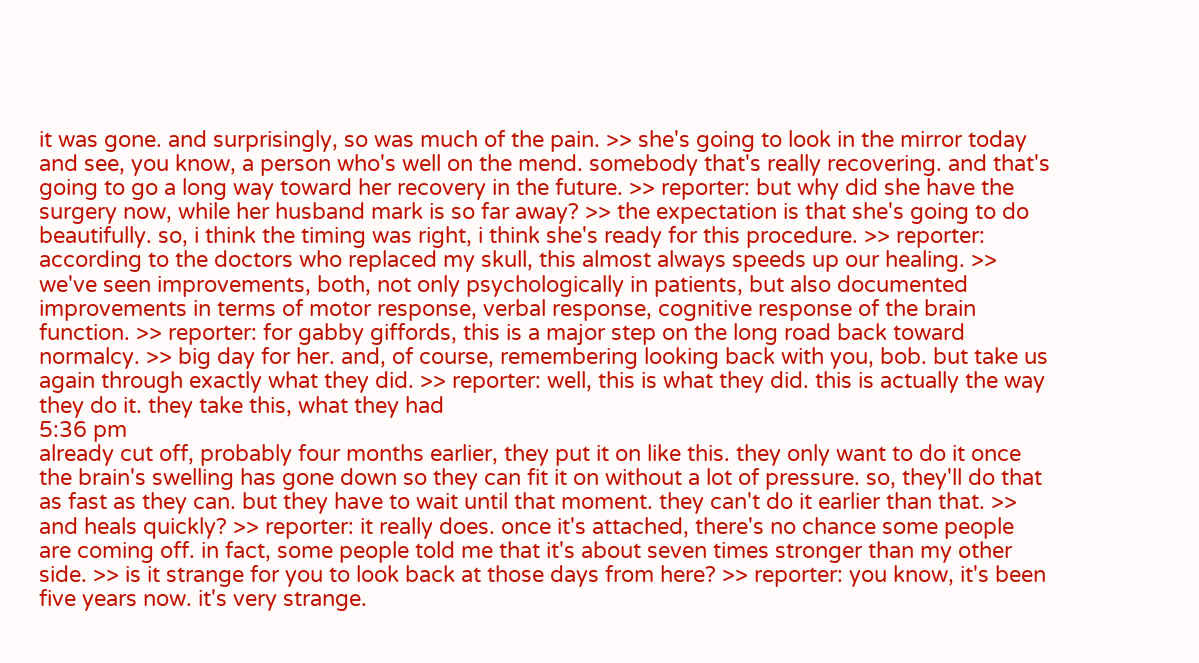it was gone. and surprisingly, so was much of the pain. >> she's going to look in the mirror today and see, you know, a person who's well on the mend. somebody that's really recovering. and that's going to go a long way toward her recovery in the future. >> reporter: but why did she have the surgery now, while her husband mark is so far away? >> the expectation is that she's going to do beautifully. so, i think the timing was right, i think she's ready for this procedure. >> reporter: according to the doctors who replaced my skull, this almost always speeds up our healing. >> we've seen improvements, both, not only psychologically in patients, but also documented improvements in terms of motor response, verbal response, cognitive response of the brain function. >> reporter: for gabby giffords, this is a major step on the long road back toward normalcy. >> big day for her. and, of course, remembering looking back with you, bob. but take us again through exactly what they did. >> reporter: well, this is what they did. this is actually the way they do it. they take this, what they had
5:36 pm
already cut off, probably four months earlier, they put it on like this. they only want to do it once the brain's swelling has gone down so they can fit it on without a lot of pressure. so, they'll do that as fast as they can. but they have to wait until that moment. they can't do it earlier than that. >> and heals quickly? >> reporter: it really does. once it's attached, there's no chance some people are coming off. in fact, some people told me that it's about seven times stronger than my other side. >> is it strange for you to look back at those days from here? >> reporter: you know, it's been five years now. it's very strange.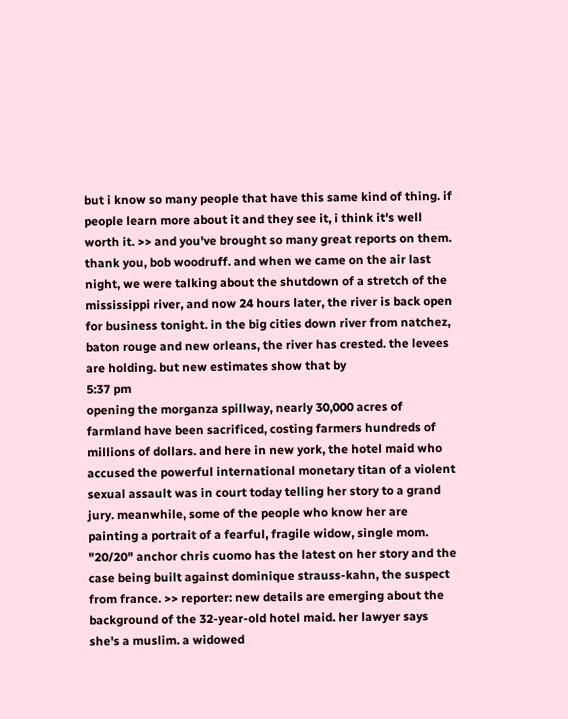but i know so many people that have this same kind of thing. if people learn more about it and they see it, i think it's well worth it. >> and you've brought so many great reports on them. thank you, bob woodruff. and when we came on the air last night, we were talking about the shutdown of a stretch of the mississippi river, and now 24 hours later, the river is back open for business tonight. in the big cities down river from natchez, baton rouge and new orleans, the river has crested. the levees are holding. but new estimates show that by
5:37 pm
opening the morganza spillway, nearly 30,000 acres of farmland have been sacrificed, costing farmers hundreds of millions of dollars. and here in new york, the hotel maid who accused the powerful international monetary titan of a violent sexual assault was in court today telling her story to a grand jury. meanwhile, some of the people who know her are painting a portrait of a fearful, fragile widow, single mom. "20/20" anchor chris cuomo has the latest on her story and the case being built against dominique strauss-kahn, the suspect from france. >> reporter: new details are emerging about the background of the 32-year-old hotel maid. her lawyer says she's a muslim. a widowed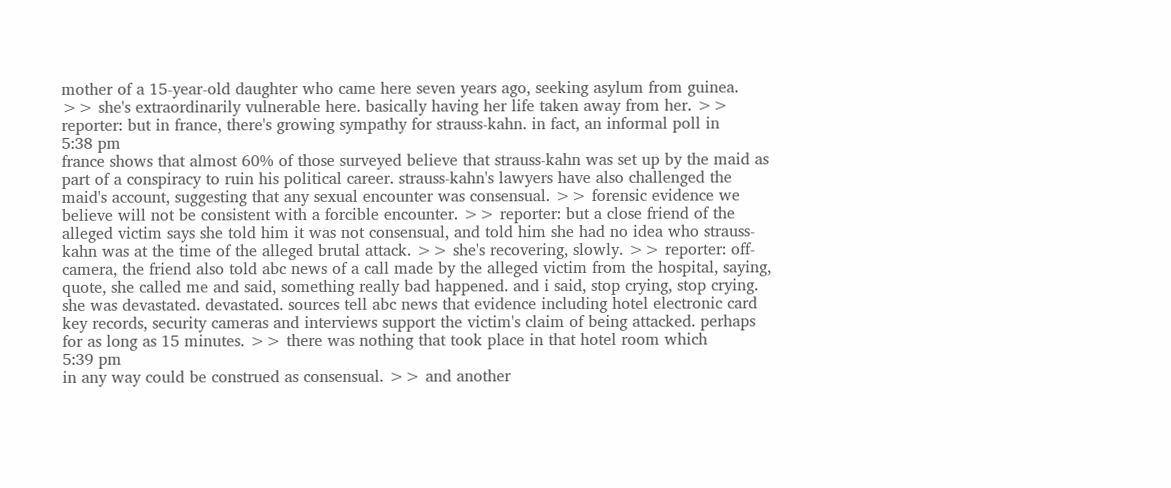mother of a 15-year-old daughter who came here seven years ago, seeking asylum from guinea. >> she's extraordinarily vulnerable here. basically having her life taken away from her. >> reporter: but in france, there's growing sympathy for strauss-kahn. in fact, an informal poll in
5:38 pm
france shows that almost 60% of those surveyed believe that strauss-kahn was set up by the maid as part of a conspiracy to ruin his political career. strauss-kahn's lawyers have also challenged the maid's account, suggesting that any sexual encounter was consensual. >> forensic evidence we believe will not be consistent with a forcible encounter. >> reporter: but a close friend of the alleged victim says she told him it was not consensual, and told him she had no idea who strauss-kahn was at the time of the alleged brutal attack. >> she's recovering, slowly. >> reporter: off-camera, the friend also told abc news of a call made by the alleged victim from the hospital, saying, quote, she called me and said, something really bad happened. and i said, stop crying, stop crying. she was devastated. devastated. sources tell abc news that evidence including hotel electronic card key records, security cameras and interviews support the victim's claim of being attacked. perhaps for as long as 15 minutes. >> there was nothing that took place in that hotel room which
5:39 pm
in any way could be construed as consensual. >> and another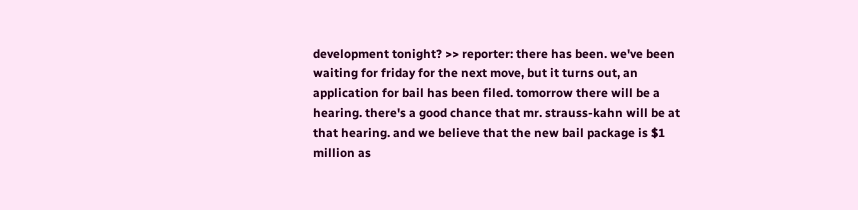development tonight? >> reporter: there has been. we've been waiting for friday for the next move, but it turns out, an application for bail has been filed. tomorrow there will be a hearing. there's a good chance that mr. strauss-kahn will be at that hearing. and we believe that the new bail package is $1 million as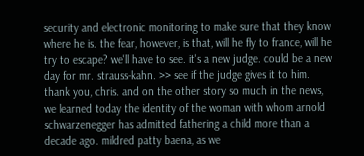security and electronic monitoring to make sure that they know where he is. the fear, however, is that, will he fly to france, will he try to escape? we'll have to see. it's a new judge. could be a new day for mr. strauss-kahn. >> see if the judge gives it to him. thank you, chris. and on the other story so much in the news, we learned today the identity of the woman with whom arnold schwarzenegger has admitted fathering a child more than a decade ago. mildred patty baena, as we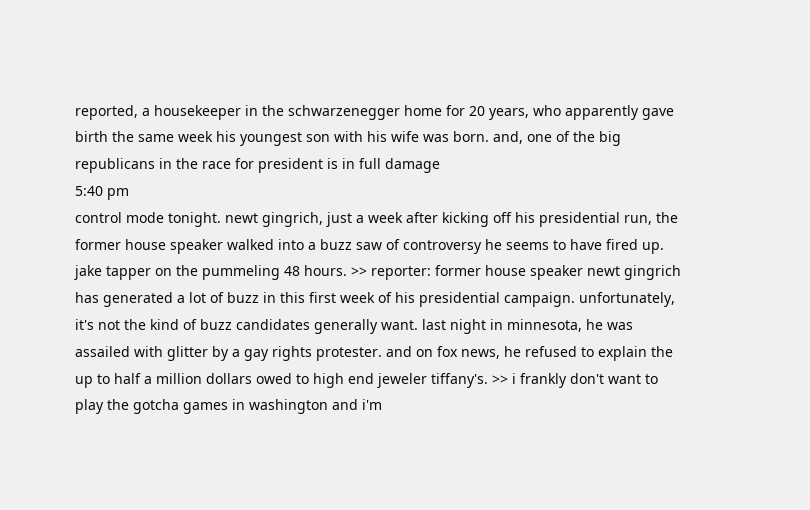reported, a housekeeper in the schwarzenegger home for 20 years, who apparently gave birth the same week his youngest son with his wife was born. and, one of the big republicans in the race for president is in full damage
5:40 pm
control mode tonight. newt gingrich, just a week after kicking off his presidential run, the former house speaker walked into a buzz saw of controversy he seems to have fired up. jake tapper on the pummeling 48 hours. >> reporter: former house speaker newt gingrich has generated a lot of buzz in this first week of his presidential campaign. unfortunately, it's not the kind of buzz candidates generally want. last night in minnesota, he was assailed with glitter by a gay rights protester. and on fox news, he refused to explain the up to half a million dollars owed to high end jeweler tiffany's. >> i frankly don't want to play the gotcha games in washington and i'm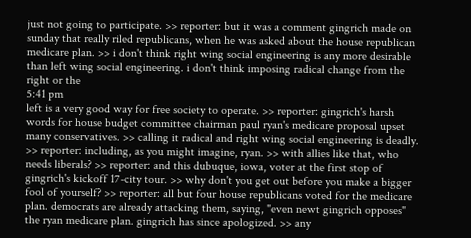just not going to participate. >> reporter: but it was a comment gingrich made on sunday that really riled republicans, when he was asked about the house republican medicare plan. >> i don't think right wing social engineering is any more desirable than left wing social engineering. i don't think imposing radical change from the right or the
5:41 pm
left is a very good way for free society to operate. >> reporter: gingrich's harsh words for house budget committee chairman paul ryan's medicare proposal upset many conservatives. >> calling it radical and right wing social engineering is deadly. >> reporter: including, as you might imagine, ryan. >> with allies like that, who needs liberals? >> reporter: and this dubuque, iowa, voter at the first stop of gingrich's kickoff 17-city tour. >> why don't you get out before you make a bigger fool of yourself? >> reporter: all but four house republicans voted for the medicare plan. democrats are already attacking them, saying, "even newt gingrich opposes" the ryan medicare plan. gingrich has since apologized. >> any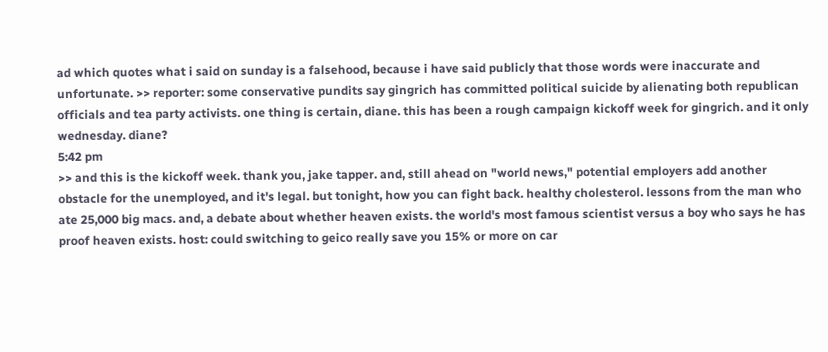ad which quotes what i said on sunday is a falsehood, because i have said publicly that those words were inaccurate and unfortunate. >> reporter: some conservative pundits say gingrich has committed political suicide by alienating both republican officials and tea party activists. one thing is certain, diane. this has been a rough campaign kickoff week for gingrich. and it only wednesday. diane?
5:42 pm
>> and this is the kickoff week. thank you, jake tapper. and, still ahead on "world news," potential employers add another obstacle for the unemployed, and it's legal. but tonight, how you can fight back. healthy cholesterol. lessons from the man who ate 25,000 big macs. and, a debate about whether heaven exists. the world's most famous scientist versus a boy who says he has proof heaven exists. host: could switching to geico really save you 15% or more on car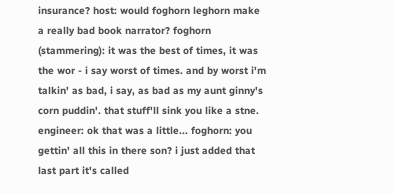insurance? host: would foghorn leghorn make a really bad book narrator? foghorn (stammering): it was the best of times, it was the wor - i say worst of times. and by worst i'm talkin' as bad, i say, as bad as my aunt ginny's corn puddin'. that stuff'll sink you like a stne. engineer: ok that was a little... foghorn: you gettin' all this in there son? i just added that last part it's called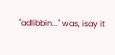"adlibbin..." was, isay it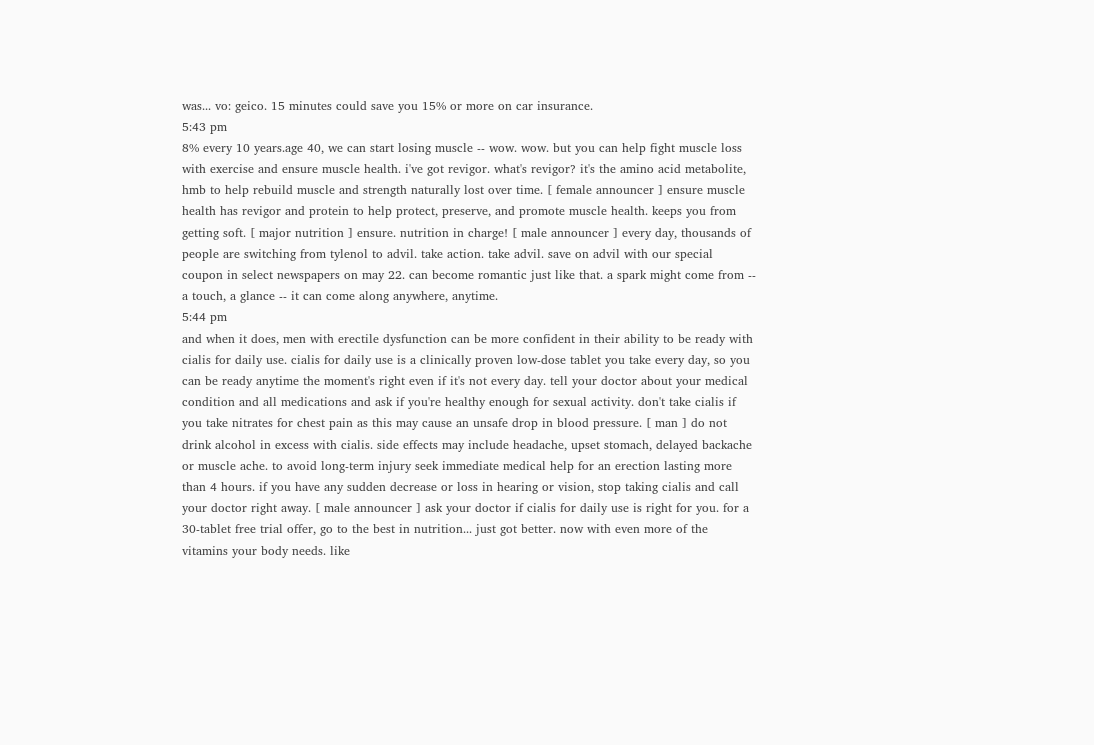was... vo: geico. 15 minutes could save you 15% or more on car insurance.
5:43 pm
8% every 10 years.age 40, we can start losing muscle -- wow. wow. but you can help fight muscle loss with exercise and ensure muscle health. i've got revigor. what's revigor? it's the amino acid metabolite, hmb to help rebuild muscle and strength naturally lost over time. [ female announcer ] ensure muscle health has revigor and protein to help protect, preserve, and promote muscle health. keeps you from getting soft. [ major nutrition ] ensure. nutrition in charge! [ male announcer ] every day, thousands of people are switching from tylenol to advil. take action. take advil. save on advil with our special coupon in select newspapers on may 22. can become romantic just like that. a spark might come from -- a touch, a glance -- it can come along anywhere, anytime.
5:44 pm
and when it does, men with erectile dysfunction can be more confident in their ability to be ready with cialis for daily use. cialis for daily use is a clinically proven low-dose tablet you take every day, so you can be ready anytime the moment's right even if it's not every day. tell your doctor about your medical condition and all medications and ask if you're healthy enough for sexual activity. don't take cialis if you take nitrates for chest pain as this may cause an unsafe drop in blood pressure. [ man ] do not drink alcohol in excess with cialis. side effects may include headache, upset stomach, delayed backache or muscle ache. to avoid long-term injury seek immediate medical help for an erection lasting more than 4 hours. if you have any sudden decrease or loss in hearing or vision, stop taking cialis and call your doctor right away. [ male announcer ] ask your doctor if cialis for daily use is right for you. for a 30-tablet free trial offer, go to the best in nutrition... just got better. now with even more of the vitamins your body needs. like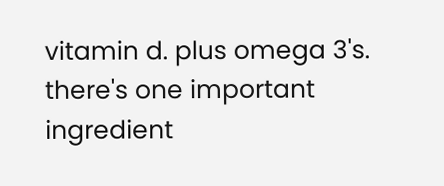vitamin d. plus omega 3's. there's one important ingredient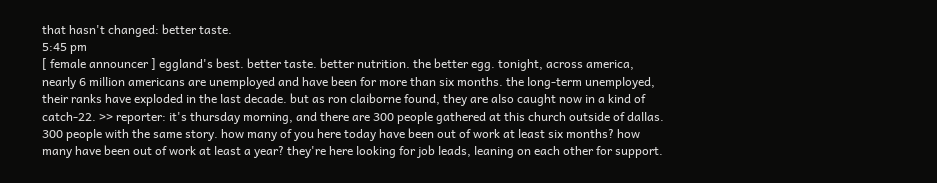that hasn't changed: better taste.
5:45 pm
[ female announcer ] eggland's best. better taste. better nutrition. the better egg. tonight, across america, nearly 6 million americans are unemployed and have been for more than six months. the long-term unemployed, their ranks have exploded in the last decade. but as ron claiborne found, they are also caught now in a kind of catch-22. >> reporter: it's thursday morning, and there are 300 people gathered at this church outside of dallas. 300 people with the same story. how many of you here today have been out of work at least six months? how many have been out of work at least a year? they're here looking for job leads, leaning on each other for support.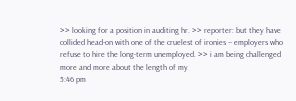>> looking for a position in auditing hr. >> reporter: but they have collided head-on with one of the cruelest of ironies -- employers who refuse to hire the long-term unemployed. >> i am being challenged more and more about the length of my
5:46 pm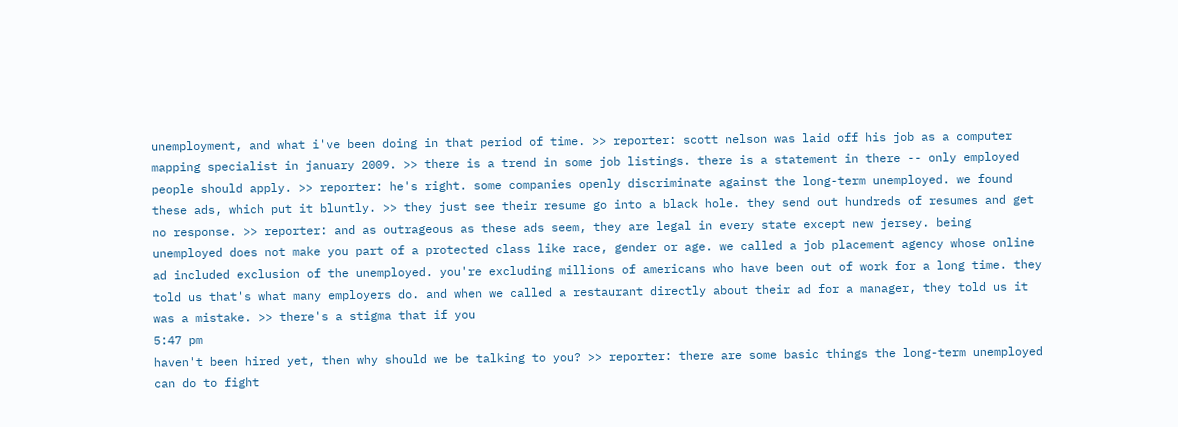unemployment, and what i've been doing in that period of time. >> reporter: scott nelson was laid off his job as a computer mapping specialist in january 2009. >> there is a trend in some job listings. there is a statement in there -- only employed people should apply. >> reporter: he's right. some companies openly discriminate against the long-term unemployed. we found these ads, which put it bluntly. >> they just see their resume go into a black hole. they send out hundreds of resumes and get no response. >> reporter: and as outrageous as these ads seem, they are legal in every state except new jersey. being unemployed does not make you part of a protected class like race, gender or age. we called a job placement agency whose online ad included exclusion of the unemployed. you're excluding millions of americans who have been out of work for a long time. they told us that's what many employers do. and when we called a restaurant directly about their ad for a manager, they told us it was a mistake. >> there's a stigma that if you
5:47 pm
haven't been hired yet, then why should we be talking to you? >> reporter: there are some basic things the long-term unemployed can do to fight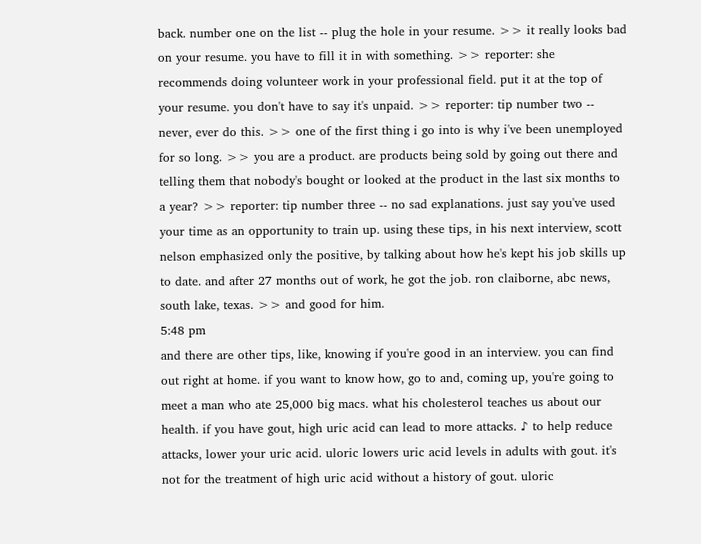back. number one on the list -- plug the hole in your resume. >> it really looks bad on your resume. you have to fill it in with something. >> reporter: she recommends doing volunteer work in your professional field. put it at the top of your resume. you don't have to say it's unpaid. >> reporter: tip number two -- never, ever do this. >> one of the first thing i go into is why i've been unemployed for so long. >> you are a product. are products being sold by going out there and telling them that nobody's bought or looked at the product in the last six months to a year? >> reporter: tip number three -- no sad explanations. just say you've used your time as an opportunity to train up. using these tips, in his next interview, scott nelson emphasized only the positive, by talking about how he's kept his job skills up to date. and after 27 months out of work, he got the job. ron claiborne, abc news, south lake, texas. >> and good for him.
5:48 pm
and there are other tips, like, knowing if you're good in an interview. you can find out right at home. if you want to know how, go to and, coming up, you're going to meet a man who ate 25,000 big macs. what his cholesterol teaches us about our health. if you have gout, high uric acid can lead to more attacks. ♪ to help reduce attacks, lower your uric acid. uloric lowers uric acid levels in adults with gout. it's not for the treatment of high uric acid without a history of gout. uloric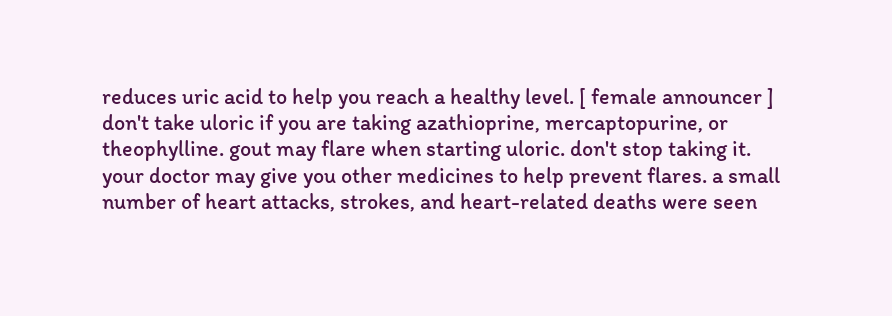reduces uric acid to help you reach a healthy level. [ female announcer ] don't take uloric if you are taking azathioprine, mercaptopurine, or theophylline. gout may flare when starting uloric. don't stop taking it. your doctor may give you other medicines to help prevent flares. a small number of heart attacks, strokes, and heart-related deaths were seen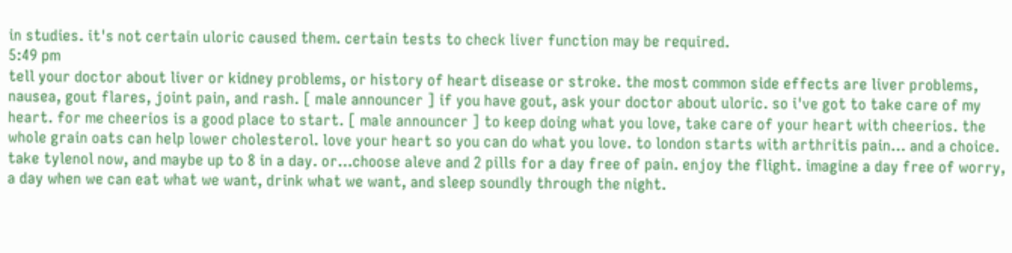in studies. it's not certain uloric caused them. certain tests to check liver function may be required.
5:49 pm
tell your doctor about liver or kidney problems, or history of heart disease or stroke. the most common side effects are liver problems, nausea, gout flares, joint pain, and rash. [ male announcer ] if you have gout, ask your doctor about uloric. so i've got to take care of my heart. for me cheerios is a good place to start. [ male announcer ] to keep doing what you love, take care of your heart with cheerios. the whole grain oats can help lower cholesterol. love your heart so you can do what you love. to london starts with arthritis pain... and a choice. take tylenol now, and maybe up to 8 in a day. or...choose aleve and 2 pills for a day free of pain. enjoy the flight. imagine a day free of worry, a day when we can eat what we want, drink what we want, and sleep soundly through the night.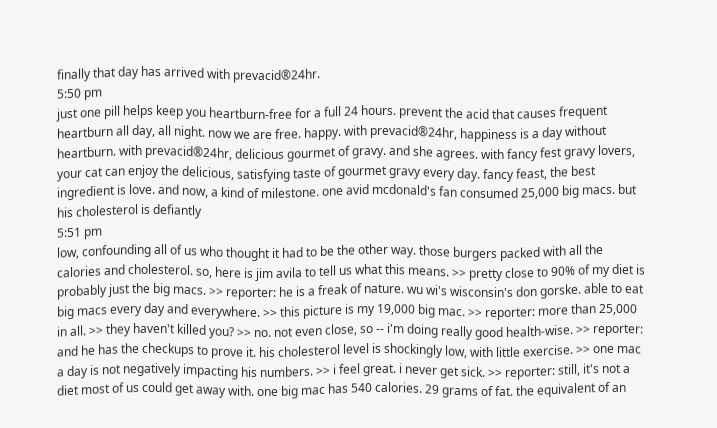finally that day has arrived with prevacid®24hr.
5:50 pm
just one pill helps keep you heartburn-free for a full 24 hours. prevent the acid that causes frequent heartburn all day, all night. now we are free. happy. with prevacid®24hr, happiness is a day without heartburn. with prevacid®24hr, delicious gourmet of gravy. and she agrees. with fancy fest gravy lovers, your cat can enjoy the delicious, satisfying taste of gourmet gravy every day. fancy feast, the best ingredient is love. and now, a kind of milestone. one avid mcdonald's fan consumed 25,000 big macs. but his cholesterol is defiantly
5:51 pm
low, confounding all of us who thought it had to be the other way. those burgers packed with all the calories and cholesterol. so, here is jim avila to tell us what this means. >> pretty close to 90% of my diet is probably just the big macs. >> reporter: he is a freak of nature. wu wi's wisconsin's don gorske. able to eat big macs every day and everywhere. >> this picture is my 19,000 big mac. >> reporter: more than 25,000 in all. >> they haven't killed you? >> no. not even close, so -- i'm doing really good health-wise. >> reporter: and he has the checkups to prove it. his cholesterol level is shockingly low, with little exercise. >> one mac a day is not negatively impacting his numbers. >> i feel great. i never get sick. >> reporter: still, it's not a diet most of us could get away with. one big mac has 540 calories. 29 grams of fat. the equivalent of an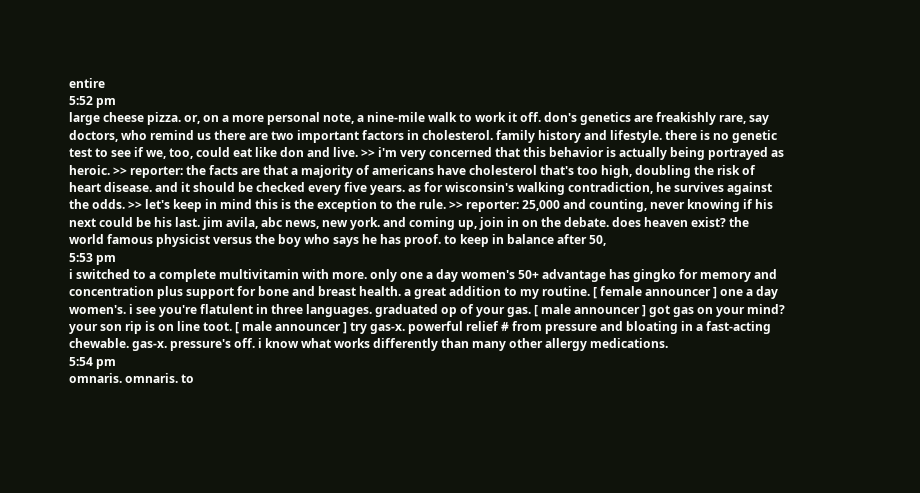entire
5:52 pm
large cheese pizza. or, on a more personal note, a nine-mile walk to work it off. don's genetics are freakishly rare, say doctors, who remind us there are two important factors in cholesterol. family history and lifestyle. there is no genetic test to see if we, too, could eat like don and live. >> i'm very concerned that this behavior is actually being portrayed as heroic. >> reporter: the facts are that a majority of americans have cholesterol that's too high, doubling the risk of heart disease. and it should be checked every five years. as for wisconsin's walking contradiction, he survives against the odds. >> let's keep in mind this is the exception to the rule. >> reporter: 25,000 and counting, never knowing if his next could be his last. jim avila, abc news, new york. and coming up, join in on the debate. does heaven exist? the world famous physicist versus the boy who says he has proof. to keep in balance after 50,
5:53 pm
i switched to a complete multivitamin with more. only one a day women's 50+ advantage has gingko for memory and concentration plus support for bone and breast health. a great addition to my routine. [ female announcer ] one a day women's. i see you're flatulent in three languages. graduated op of your gas. [ male announcer ] got gas on your mind? your son rip is on line toot. [ male announcer ] try gas-x. powerful relief # from pressure and bloating in a fast-acting chewable. gas-x. pressure's off. i know what works differently than many other allergy medications.
5:54 pm
omnaris. omnaris. to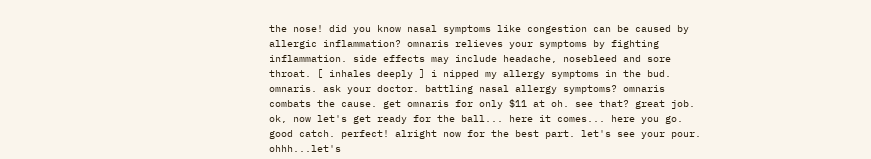the nose! did you know nasal symptoms like congestion can be caused by allergic inflammation? omnaris relieves your symptoms by fighting inflammation. side effects may include headache, nosebleed and sore throat. [ inhales deeply ] i nipped my allergy symptoms in the bud. omnaris. ask your doctor. battling nasal allergy symptoms? omnaris combats the cause. get omnaris for only $11 at oh. see that? great job. ok, now let's get ready for the ball... here it comes... here you go. good catch. perfect! alright now for the best part. let's see your pour. ohhh...let's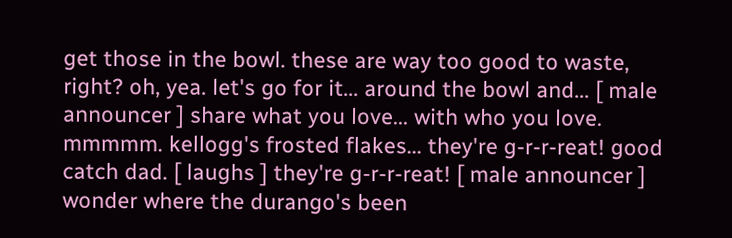get those in the bowl. these are way too good to waste, right? oh, yea. let's go for it... around the bowl and... [ male announcer ] share what you love... with who you love. mmmmm. kellogg's frosted flakes... they're g-r-r-reat! good catch dad. [ laughs ] they're g-r-r-reat! [ male announcer ] wonder where the durango's been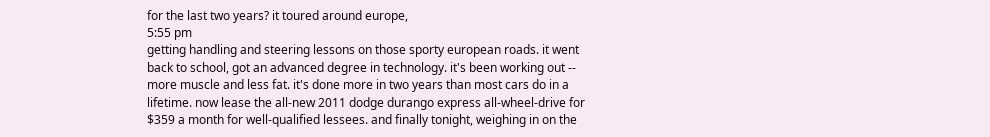for the last two years? it toured around europe,
5:55 pm
getting handling and steering lessons on those sporty european roads. it went back to school, got an advanced degree in technology. it's been working out -- more muscle and less fat. it's done more in two years than most cars do in a lifetime. now lease the all-new 2011 dodge durango express all-wheel-drive for $359 a month for well-qualified lessees. and finally tonight, weighing in on the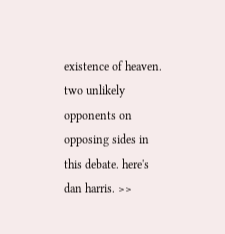existence of heaven. two unlikely opponents on opposing sides in this debate. here's dan harris. >>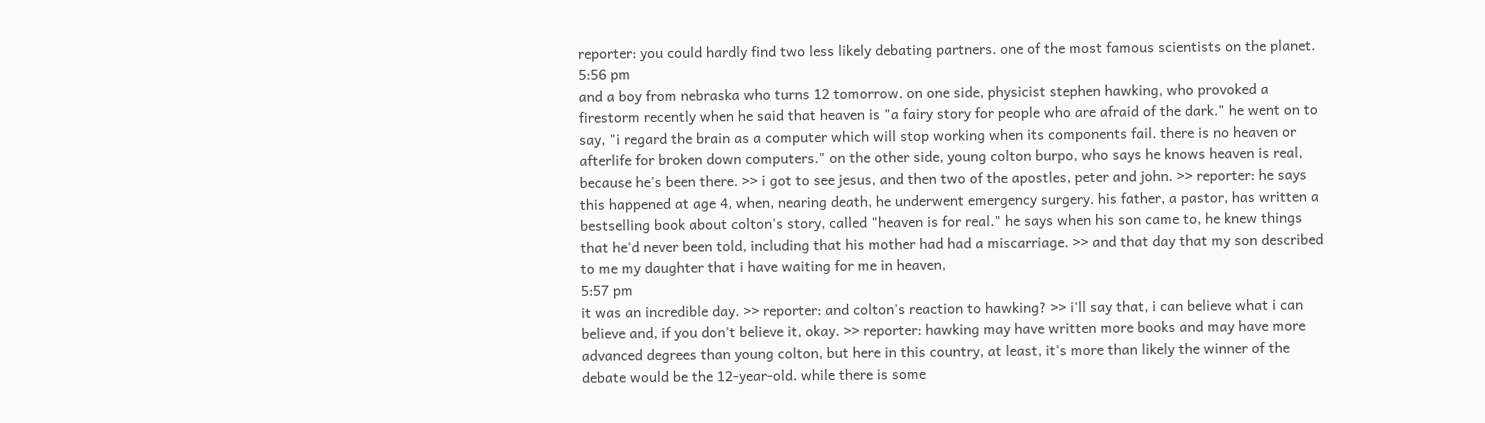reporter: you could hardly find two less likely debating partners. one of the most famous scientists on the planet.
5:56 pm
and a boy from nebraska who turns 12 tomorrow. on one side, physicist stephen hawking, who provoked a firestorm recently when he said that heaven is "a fairy story for people who are afraid of the dark." he went on to say, "i regard the brain as a computer which will stop working when its components fail. there is no heaven or afterlife for broken down computers." on the other side, young colton burpo, who says he knows heaven is real, because he's been there. >> i got to see jesus, and then two of the apostles, peter and john. >> reporter: he says this happened at age 4, when, nearing death, he underwent emergency surgery. his father, a pastor, has written a bestselling book about colton's story, called "heaven is for real." he says when his son came to, he knew things that he'd never been told, including that his mother had had a miscarriage. >> and that day that my son described to me my daughter that i have waiting for me in heaven,
5:57 pm
it was an incredible day. >> reporter: and colton's reaction to hawking? >> i'll say that, i can believe what i can believe and, if you don't believe it, okay. >> reporter: hawking may have written more books and may have more advanced degrees than young colton, but here in this country, at least, it's more than likely the winner of the debate would be the 12-year-old. while there is some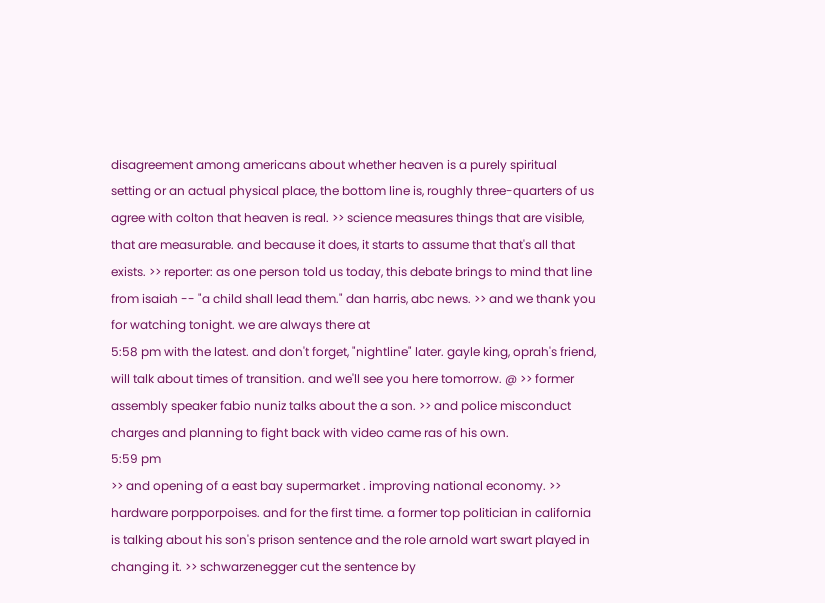disagreement among americans about whether heaven is a purely spiritual setting or an actual physical place, the bottom line is, roughly three-quarters of us agree with colton that heaven is real. >> science measures things that are visible, that are measurable. and because it does, it starts to assume that that's all that exists. >> reporter: as one person told us today, this debate brings to mind that line from isaiah -- "a child shall lead them." dan harris, abc news. >> and we thank you for watching tonight. we are always there at
5:58 pm with the latest. and don't forget, "nightline" later. gayle king, oprah's friend, will talk about times of transition. and we'll see you here tomorrow. @ >> former assembly speaker fabio nuniz talks about the a son. >> and police misconduct charges and planning to fight back with video came ras of his own.
5:59 pm
>> and opening of a east bay supermarket . improving national economy. >> hardware porpporpoises. and for the first time. a former top politician in california is talking about his son's prison sentence and the role arnold wart swart played in changing it. >> schwarzenegger cut the sentence by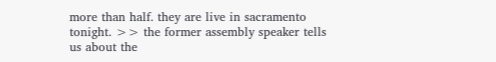more than half. they are live in sacramento tonight. >> the former assembly speaker tells us about the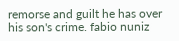remorse and guilt he has over his son's crime. fabio nuniz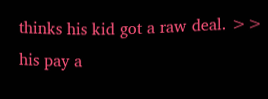thinks his kid got a raw deal. >> his pay a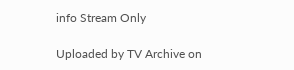info Stream Only

Uploaded by TV Archive on